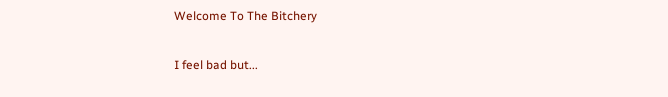Welcome To The Bitchery

I feel bad but...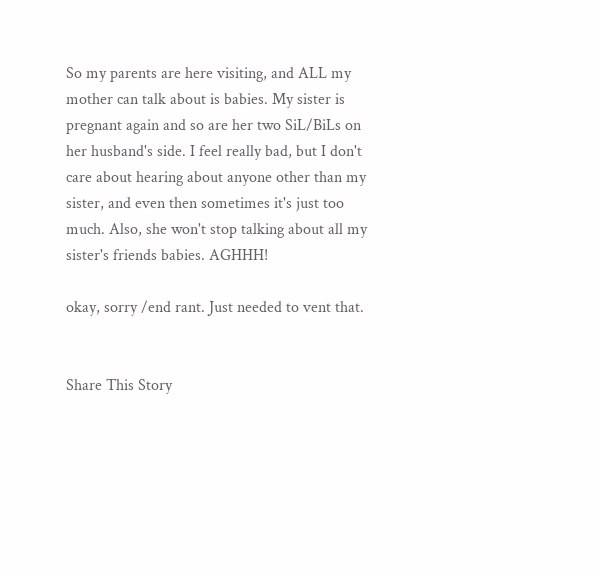So my parents are here visiting, and ALL my mother can talk about is babies. My sister is pregnant again and so are her two SiL/BiLs on her husband's side. I feel really bad, but I don't care about hearing about anyone other than my sister, and even then sometimes it's just too much. Also, she won't stop talking about all my sister's friends babies. AGHHH!

okay, sorry /end rant. Just needed to vent that.


Share This Story